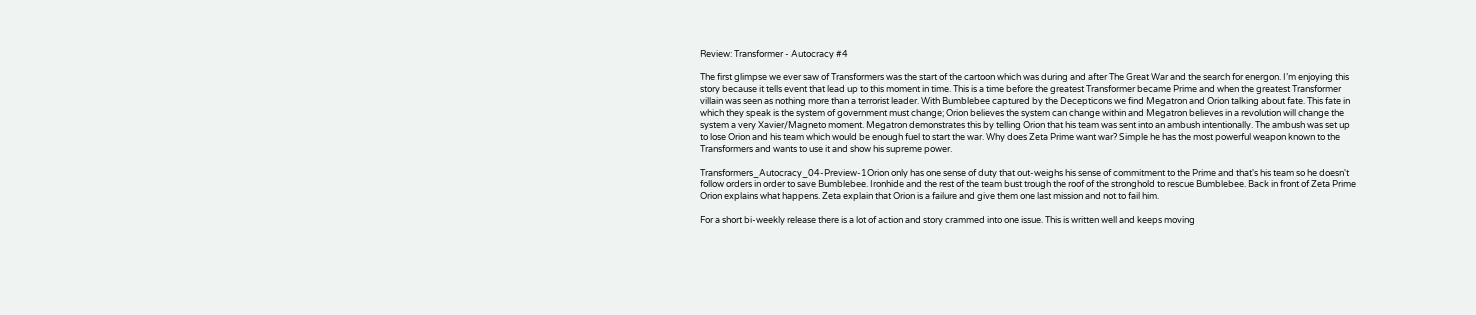Review: Transformer - Autocracy #4

The first glimpse we ever saw of Transformers was the start of the cartoon which was during and after The Great War and the search for energon. I’m enjoying this story because it tells event that lead up to this moment in time. This is a time before the greatest Transformer became Prime and when the greatest Transformer villain was seen as nothing more than a terrorist leader. With Bumblebee captured by the Decepticons we find Megatron and Orion talking about fate. This fate in which they speak is the system of government must change; Orion believes the system can change within and Megatron believes in a revolution will change the system a very Xavier/Magneto moment. Megatron demonstrates this by telling Orion that his team was sent into an ambush intentionally. The ambush was set up to lose Orion and his team which would be enough fuel to start the war. Why does Zeta Prime want war? Simple he has the most powerful weapon known to the Transformers and wants to use it and show his supreme power.

Transformers_Autocracy_04-Preview-1Orion only has one sense of duty that out-weighs his sense of commitment to the Prime and that's his team so he doesn't follow orders in order to save Bumblebee. Ironhide and the rest of the team bust trough the roof of the stronghold to rescue Bumblebee. Back in front of Zeta Prime Orion explains what happens. Zeta explain that Orion is a failure and give them one last mission and not to fail him.

For a short bi-weekly release there is a lot of action and story crammed into one issue. This is written well and keeps moving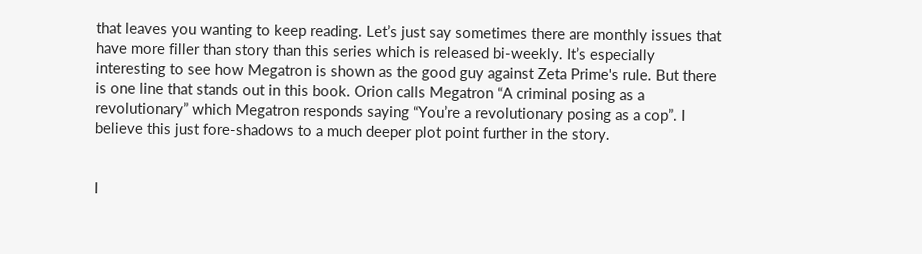that leaves you wanting to keep reading. Let’s just say sometimes there are monthly issues that have more filler than story than this series which is released bi-weekly. It’s especially interesting to see how Megatron is shown as the good guy against Zeta Prime's rule. But there is one line that stands out in this book. Orion calls Megatron “A criminal posing as a revolutionary” which Megatron responds saying “You’re a revolutionary posing as a cop”. I believe this just fore-shadows to a much deeper plot point further in the story.


I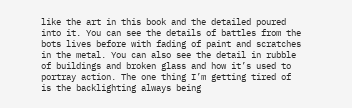like the art in this book and the detailed poured into it. You can see the details of battles from the bots lives before with fading of paint and scratches in the metal. You can also see the detail in rubble of buildings and broken glass and how it’s used to portray action. The one thing I’m getting tired of is the backlighting always being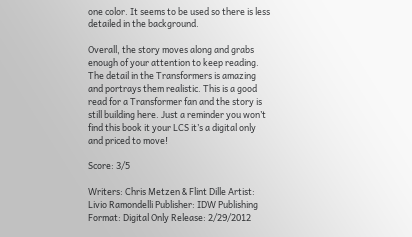one color. It seems to be used so there is less detailed in the background.

Overall, the story moves along and grabs enough of your attention to keep reading. The detail in the Transformers is amazing and portrays them realistic. This is a good read for a Transformer fan and the story is still building here. Just a reminder you won’t find this book it your LCS it’s a digital only and priced to move!

Score: 3/5

Writers: Chris Metzen & Flint Dille Artist: Livio Ramondelli Publisher: IDW Publishing Format: Digital Only Release: 2/29/2012